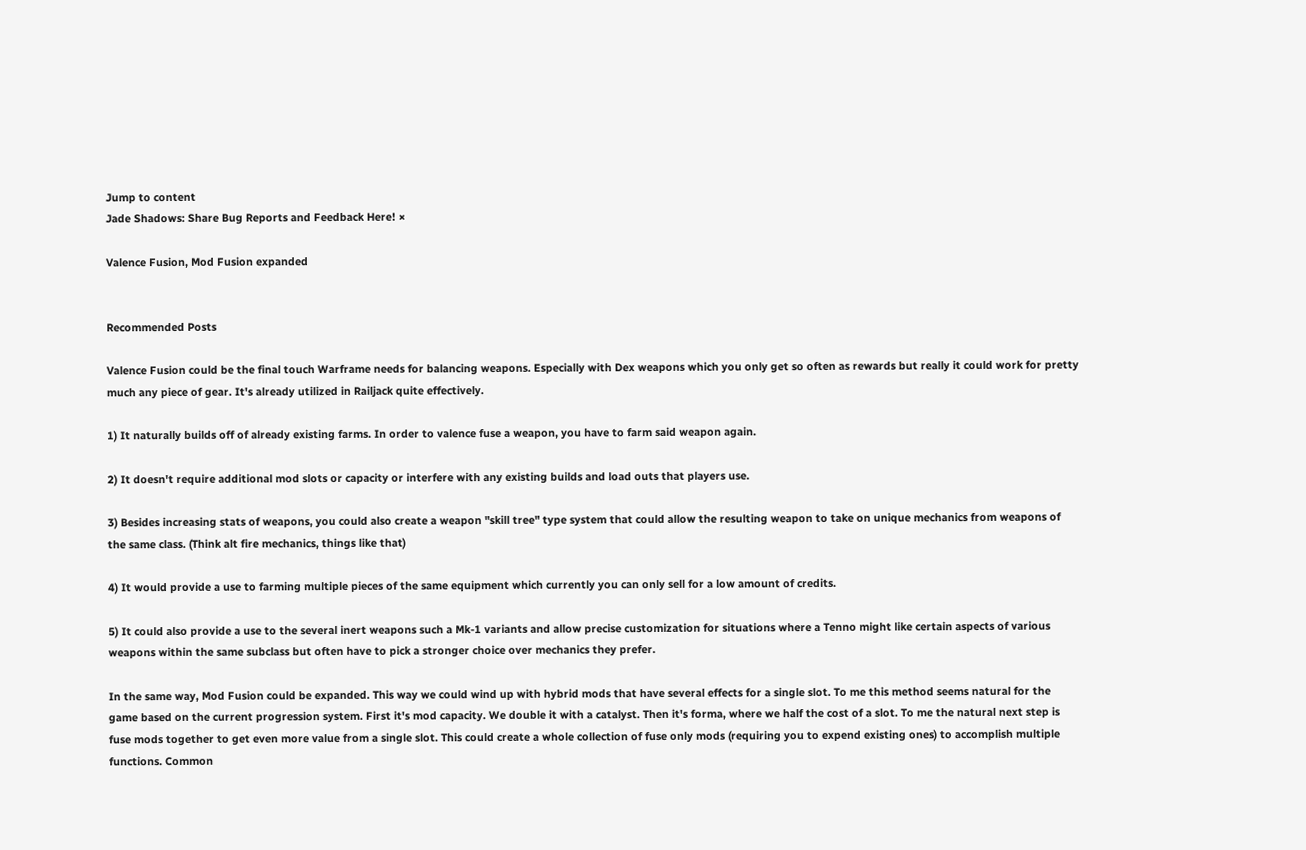Jump to content
Jade Shadows: Share Bug Reports and Feedback Here! ×

Valence Fusion, Mod Fusion expanded


Recommended Posts

Valence Fusion could be the final touch Warframe needs for balancing weapons. Especially with Dex weapons which you only get so often as rewards but really it could work for pretty much any piece of gear. It's already utilized in Railjack quite effectively.

1) It naturally builds off of already existing farms. In order to valence fuse a weapon, you have to farm said weapon again.

2) It doesn't require additional mod slots or capacity or interfere with any existing builds and load outs that players use.

3) Besides increasing stats of weapons, you could also create a weapon "skill tree" type system that could allow the resulting weapon to take on unique mechanics from weapons of the same class. (Think alt fire mechanics, things like that)

4) It would provide a use to farming multiple pieces of the same equipment which currently you can only sell for a low amount of credits.

5) It could also provide a use to the several inert weapons such a Mk-1 variants and allow precise customization for situations where a Tenno might like certain aspects of various weapons within the same subclass but often have to pick a stronger choice over mechanics they prefer.

In the same way, Mod Fusion could be expanded. This way we could wind up with hybrid mods that have several effects for a single slot. To me this method seems natural for the game based on the current progression system. First it's mod capacity. We double it with a catalyst. Then it's forma, where we half the cost of a slot. To me the natural next step is fuse mods together to get even more value from a single slot. This could create a whole collection of fuse only mods (requiring you to expend existing ones) to accomplish multiple functions. Common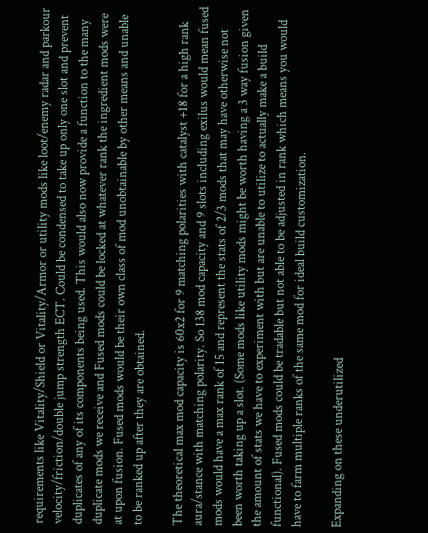requirements like Vitality/Shield or Vitality/Armor or utility mods like loot/enemy radar and parkour velocity/friction/double jump strength ECT. Could be condensed to take up only one slot and prevent duplicates of any of its components being used. This would also now provide a function to the many duplicate mods we receive and Fused mods could be locked at whatever rank the ingredient mods were at upon fusion. Fused mods would be their own class of mod unobtainable by other means and unable to be ranked up after they are obtained.

The theoretical max mod capacity is 60x2 for 9 matching polarities with catalyst +18 for a high rank aura/stance with matching polarity. So 138 mod capacity and 9 slots including exilus would mean fused mods would have a max rank of 15 and represent the stats of 2/3 mods that may have otherwise not been worth taking up a slot. (Some mods like utility mods might be worth having a 3 way fusion given the amount of stats we have to experiment with but are unable to utilize to actually make a build functional). Fused mods could be tradable but not able to be adjusted in rank which means you would have to farm multiple ranks of the same mod for ideal build customization.

Expanding on these underutilized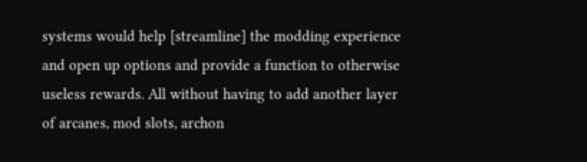systems would help [streamline] the modding experience and open up options and provide a function to otherwise useless rewards. All without having to add another layer of arcanes, mod slots, archon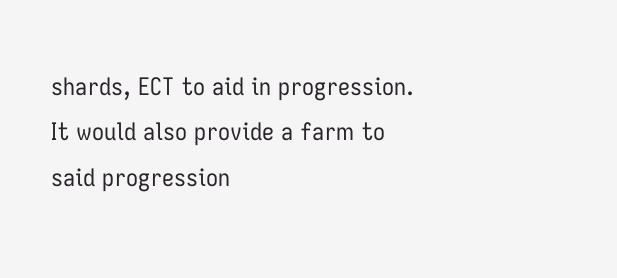shards, ECT to aid in progression. It would also provide a farm to said progression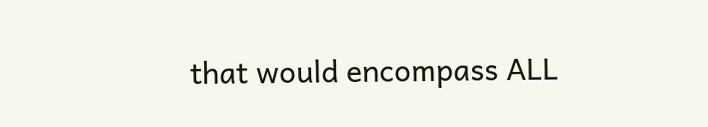that would encompass ALL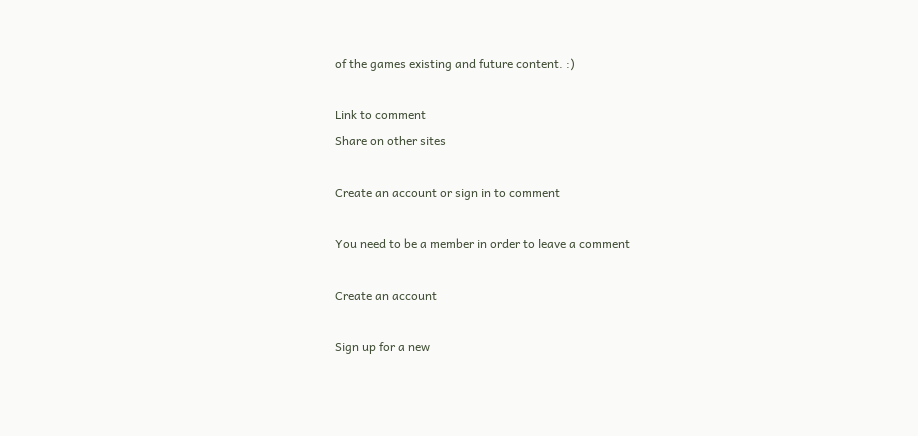of the games existing and future content. :)

Link to comment
Share on other sites

Create an account or sign in to comment

You need to be a member in order to leave a comment

Create an account

Sign up for a new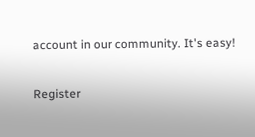account in our community. It's easy!

Register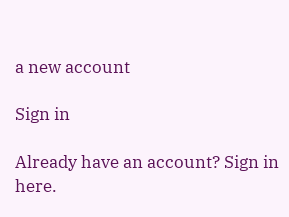a new account

Sign in

Already have an account? Sign in here.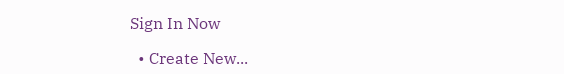Sign In Now

  • Create New...